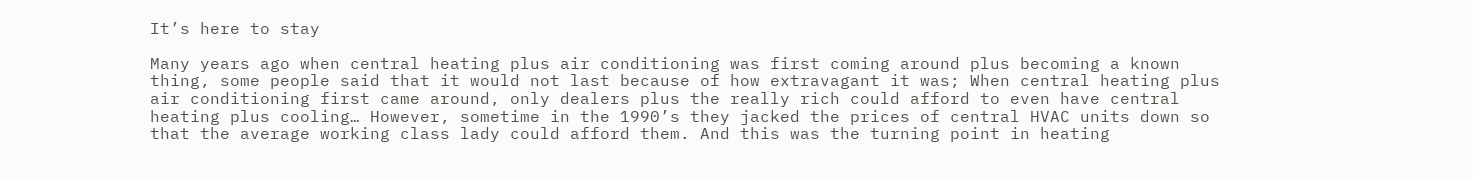It’s here to stay

Many years ago when central heating plus air conditioning was first coming around plus becoming a known thing, some people said that it would not last because of how extravagant it was; When central heating plus air conditioning first came around, only dealers plus the really rich could afford to even have central heating plus cooling… However, sometime in the 1990’s they jacked the prices of central HVAC units down so that the average working class lady could afford them. And this was the turning point in heating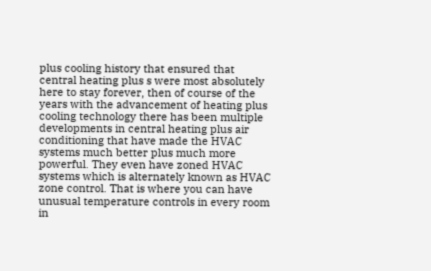plus cooling history that ensured that central heating plus s were most absolutely here to stay forever, then of course of the years with the advancement of heating plus cooling technology there has been multiple developments in central heating plus air conditioning that have made the HVAC systems much better plus much more powerful. They even have zoned HVAC systems which is alternately known as HVAC zone control. That is where you can have unusual temperature controls in every room in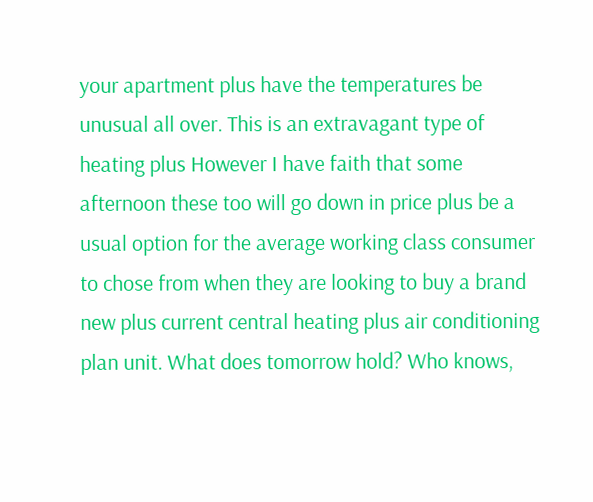your apartment plus have the temperatures be unusual all over. This is an extravagant type of heating plus However I have faith that some afternoon these too will go down in price plus be a usual option for the average working class consumer to chose from when they are looking to buy a brand new plus current central heating plus air conditioning plan unit. What does tomorrow hold? Who knows,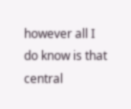however all I do know is that central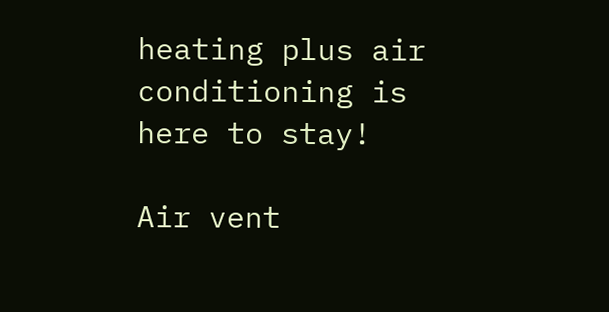heating plus air conditioning is here to stay!

Air vent